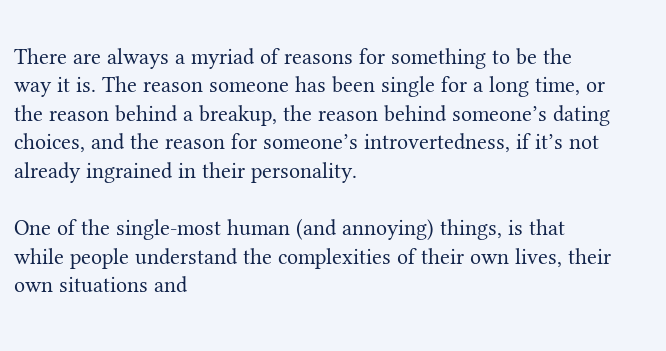There are always a myriad of reasons for something to be the way it is. The reason someone has been single for a long time, or the reason behind a breakup, the reason behind someone’s dating choices, and the reason for someone’s introvertedness, if it’s not already ingrained in their personality.

One of the single-most human (and annoying) things, is that while people understand the complexities of their own lives, their own situations and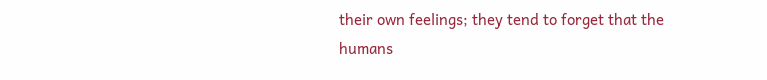their own feelings; they tend to forget that the humans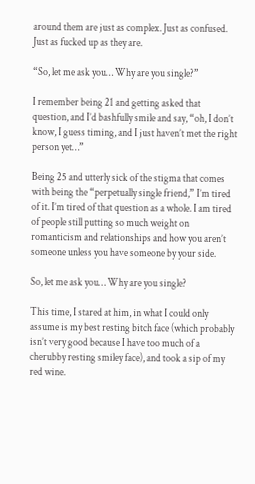around them are just as complex. Just as confused. Just as fucked up as they are.

“So, let me ask you… Why are you single?”

I remember being 21 and getting asked that question, and I’d bashfully smile and say, “oh, I don’t know, I guess timing, and I just haven’t met the right person yet…”

Being 25 and utterly sick of the stigma that comes with being the “perpetually single friend,” I’m tired of it. I’m tired of that question as a whole. I am tired of people still putting so much weight on romanticism and relationships and how you aren’t someone unless you have someone by your side.

So, let me ask you… Why are you single?

This time, I stared at him, in what I could only assume is my best resting bitch face (which probably isn’t very good because I have too much of a cherubby resting smiley face), and took a sip of my red wine.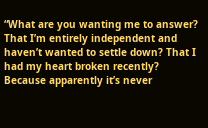“What are you wanting me to answer? That I’m entirely independent and haven’t wanted to settle down? That I had my heart broken recently? Because apparently it’s never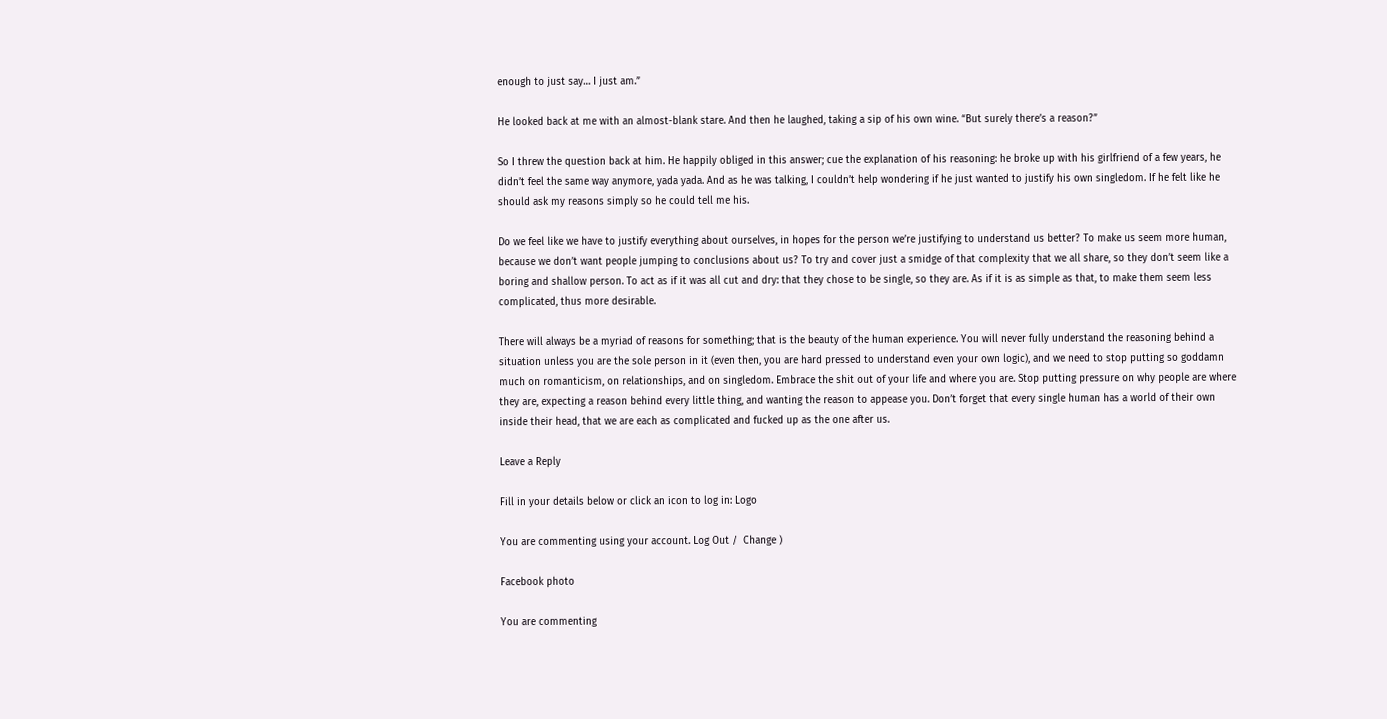enough to just say… I just am.”

He looked back at me with an almost-blank stare. And then he laughed, taking a sip of his own wine. “But surely there’s a reason?”

So I threw the question back at him. He happily obliged in this answer; cue the explanation of his reasoning: he broke up with his girlfriend of a few years, he didn’t feel the same way anymore, yada yada. And as he was talking, I couldn’t help wondering if he just wanted to justify his own singledom. If he felt like he should ask my reasons simply so he could tell me his.

Do we feel like we have to justify everything about ourselves, in hopes for the person we’re justifying to understand us better? To make us seem more human, because we don’t want people jumping to conclusions about us? To try and cover just a smidge of that complexity that we all share, so they don’t seem like a boring and shallow person. To act as if it was all cut and dry: that they chose to be single, so they are. As if it is as simple as that, to make them seem less complicated, thus more desirable.

There will always be a myriad of reasons for something; that is the beauty of the human experience. You will never fully understand the reasoning behind a situation unless you are the sole person in it (even then, you are hard pressed to understand even your own logic), and we need to stop putting so goddamn much on romanticism, on relationships, and on singledom. Embrace the shit out of your life and where you are. Stop putting pressure on why people are where they are, expecting a reason behind every little thing, and wanting the reason to appease you. Don’t forget that every single human has a world of their own inside their head, that we are each as complicated and fucked up as the one after us.

Leave a Reply

Fill in your details below or click an icon to log in: Logo

You are commenting using your account. Log Out /  Change )

Facebook photo

You are commenting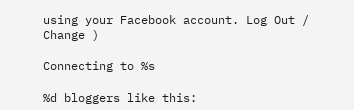using your Facebook account. Log Out /  Change )

Connecting to %s

%d bloggers like this: